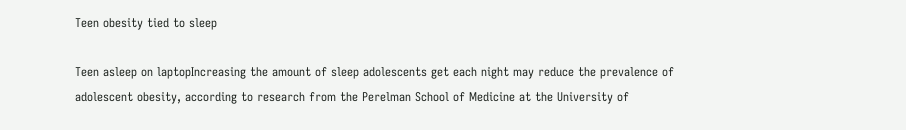Teen obesity tied to sleep

Teen asleep on laptopIncreasing the amount of sleep adolescents get each night may reduce the prevalence of adolescent obesity, according to research from the Perelman School of Medicine at the University of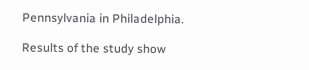Pennsylvania in Philadelphia.

Results of the study show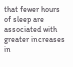that fewer hours of sleep are associated with greater increases in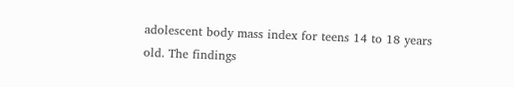adolescent body mass index for teens 14 to 18 years old. The findings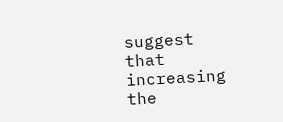suggest that increasing the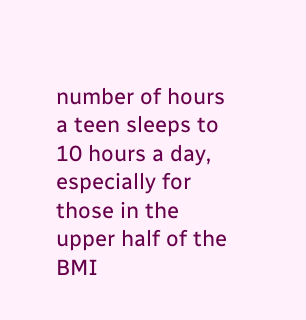number of hours a teen sleeps to 10 hours a day, especially for those in the upper half of the BMI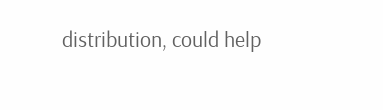distribution, could help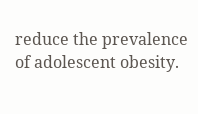reduce the prevalence of adolescent obesity.